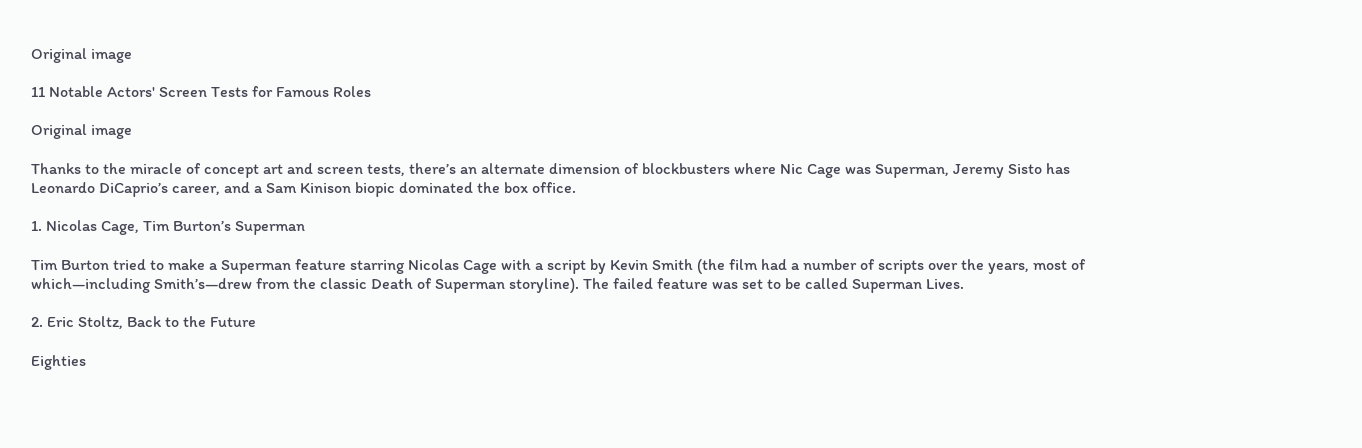Original image

11 Notable Actors' Screen Tests for Famous Roles

Original image

Thanks to the miracle of concept art and screen tests, there’s an alternate dimension of blockbusters where Nic Cage was Superman, Jeremy Sisto has Leonardo DiCaprio’s career, and a Sam Kinison biopic dominated the box office.

1. Nicolas Cage, Tim Burton’s Superman

Tim Burton tried to make a Superman feature starring Nicolas Cage with a script by Kevin Smith (the film had a number of scripts over the years, most of which—including Smith’s—drew from the classic Death of Superman storyline). The failed feature was set to be called Superman Lives.

2. Eric Stoltz, Back to the Future

Eighties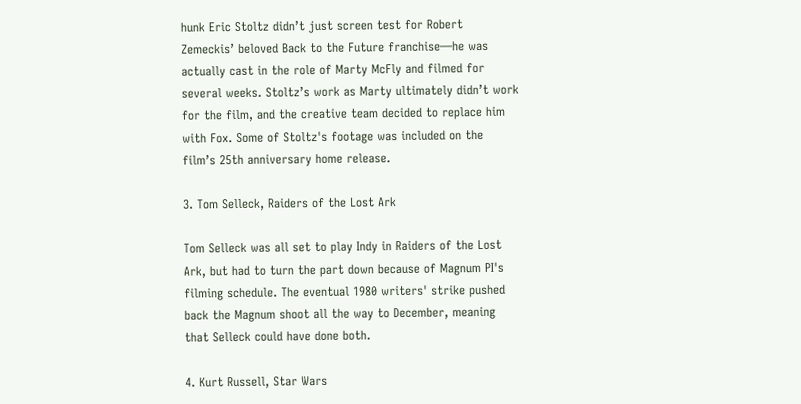hunk Eric Stoltz didn’t just screen test for Robert Zemeckis’ beloved Back to the Future franchise—he was actually cast in the role of Marty McFly and filmed for several weeks. Stoltz’s work as Marty ultimately didn’t work for the film, and the creative team decided to replace him with Fox. Some of Stoltz's footage was included on the film’s 25th anniversary home release.

3. Tom Selleck, Raiders of the Lost Ark

Tom Selleck was all set to play Indy in Raiders of the Lost Ark, but had to turn the part down because of Magnum PI's filming schedule. The eventual 1980 writers' strike pushed back the Magnum shoot all the way to December, meaning that Selleck could have done both.

4. Kurt Russell, Star Wars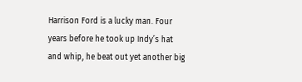Harrison Ford is a lucky man. Four years before he took up Indy’s hat and whip, he beat out yet another big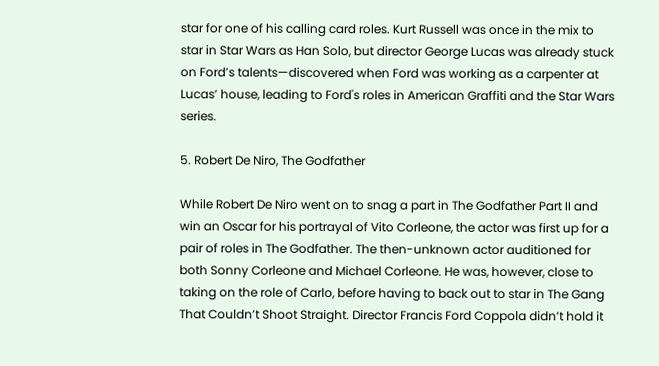star for one of his calling card roles. Kurt Russell was once in the mix to star in Star Wars as Han Solo, but director George Lucas was already stuck on Ford’s talents—discovered when Ford was working as a carpenter at Lucas’ house, leading to Ford's roles in American Graffiti and the Star Wars series.

5. Robert De Niro, The Godfather

While Robert De Niro went on to snag a part in The Godfather Part II and win an Oscar for his portrayal of Vito Corleone, the actor was first up for a pair of roles in The Godfather. The then-unknown actor auditioned for both Sonny Corleone and Michael Corleone. He was, however, close to taking on the role of Carlo, before having to back out to star in The Gang That Couldn’t Shoot Straight. Director Francis Ford Coppola didn’t hold it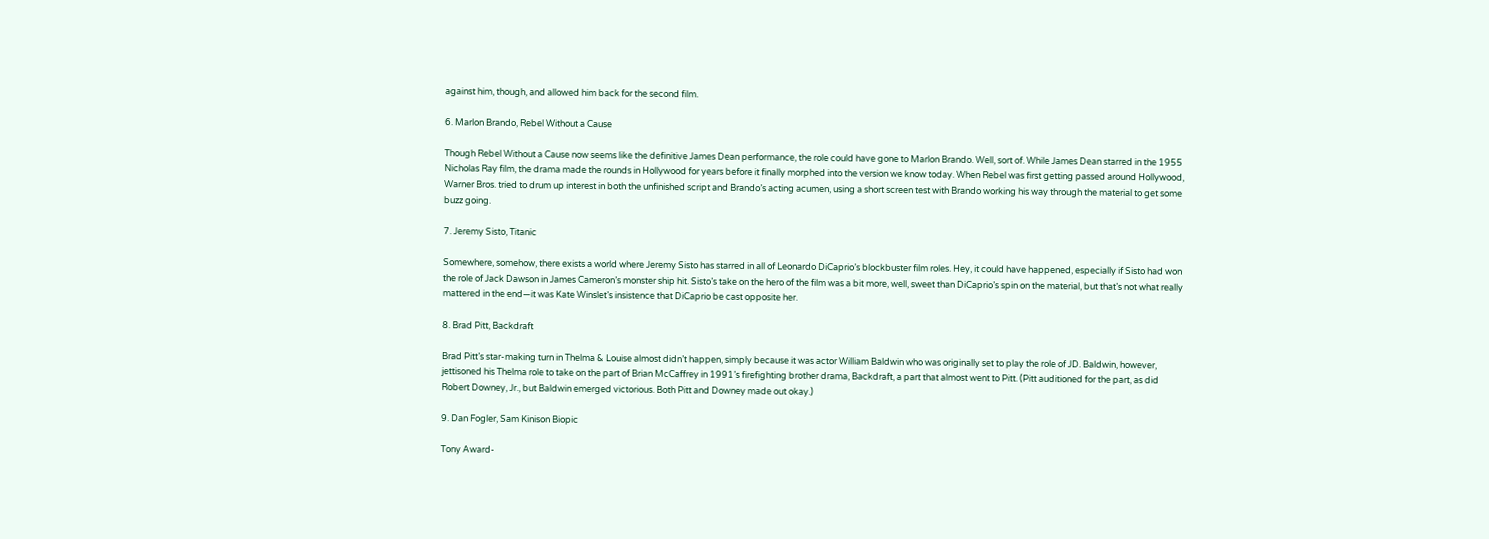against him, though, and allowed him back for the second film.

6. Marlon Brando, Rebel Without a Cause

Though Rebel Without a Cause now seems like the definitive James Dean performance, the role could have gone to Marlon Brando. Well, sort of. While James Dean starred in the 1955 Nicholas Ray film, the drama made the rounds in Hollywood for years before it finally morphed into the version we know today. When Rebel was first getting passed around Hollywood, Warner Bros. tried to drum up interest in both the unfinished script and Brando’s acting acumen, using a short screen test with Brando working his way through the material to get some buzz going.

7. Jeremy Sisto, Titanic

Somewhere, somehow, there exists a world where Jeremy Sisto has starred in all of Leonardo DiCaprio’s blockbuster film roles. Hey, it could have happened, especially if Sisto had won the role of Jack Dawson in James Cameron’s monster ship hit. Sisto’s take on the hero of the film was a bit more, well, sweet than DiCaprio’s spin on the material, but that’s not what really mattered in the end—it was Kate Winslet’s insistence that DiCaprio be cast opposite her.

8. Brad Pitt, Backdraft

Brad Pitt’s star-making turn in Thelma & Louise almost didn’t happen, simply because it was actor William Baldwin who was originally set to play the role of JD. Baldwin, however, jettisoned his Thelma role to take on the part of Brian McCaffrey in 1991’s firefighting brother drama, Backdraft, a part that almost went to Pitt. (Pitt auditioned for the part, as did Robert Downey, Jr., but Baldwin emerged victorious. Both Pitt and Downey made out okay.)

9. Dan Fogler, Sam Kinison Biopic

Tony Award-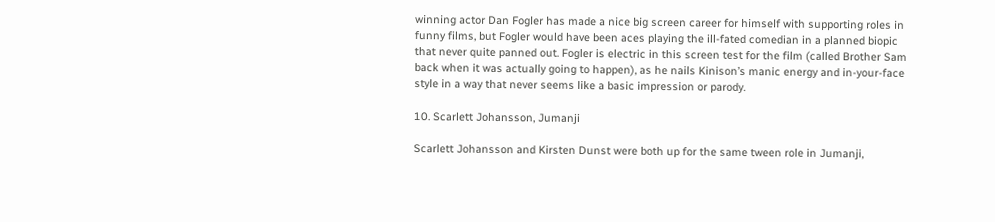winning actor Dan Fogler has made a nice big screen career for himself with supporting roles in funny films, but Fogler would have been aces playing the ill-fated comedian in a planned biopic that never quite panned out. Fogler is electric in this screen test for the film (called Brother Sam back when it was actually going to happen), as he nails Kinison’s manic energy and in-your-face style in a way that never seems like a basic impression or parody.

10. Scarlett Johansson, Jumanji

Scarlett Johansson and Kirsten Dunst were both up for the same tween role in Jumanji,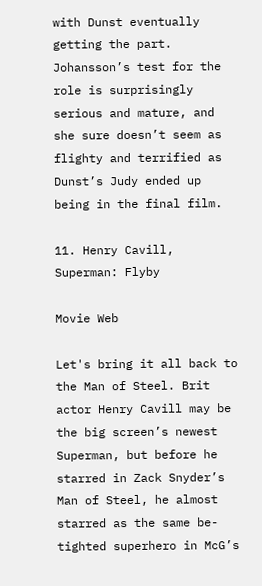with Dunst eventually getting the part. Johansson’s test for the role is surprisingly serious and mature, and she sure doesn’t seem as flighty and terrified as Dunst’s Judy ended up being in the final film.

11. Henry Cavill, Superman: Flyby

Movie Web

Let's bring it all back to the Man of Steel. Brit actor Henry Cavill may be the big screen’s newest Superman, but before he starred in Zack Snyder’s Man of Steel, he almost starred as the same be-tighted superhero in McG’s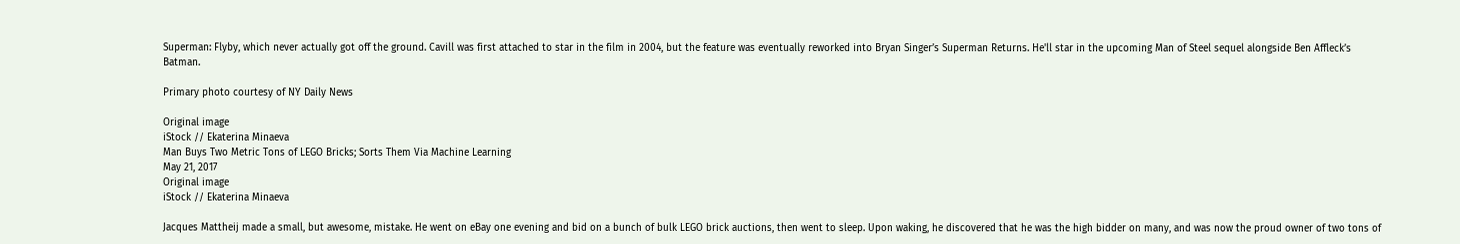Superman: Flyby, which never actually got off the ground. Cavill was first attached to star in the film in 2004, but the feature was eventually reworked into Bryan Singer’s Superman Returns. He'll star in the upcoming Man of Steel sequel alongside Ben Affleck’s Batman.

Primary photo courtesy of NY Daily News

Original image
iStock // Ekaterina Minaeva
Man Buys Two Metric Tons of LEGO Bricks; Sorts Them Via Machine Learning
May 21, 2017
Original image
iStock // Ekaterina Minaeva

Jacques Mattheij made a small, but awesome, mistake. He went on eBay one evening and bid on a bunch of bulk LEGO brick auctions, then went to sleep. Upon waking, he discovered that he was the high bidder on many, and was now the proud owner of two tons of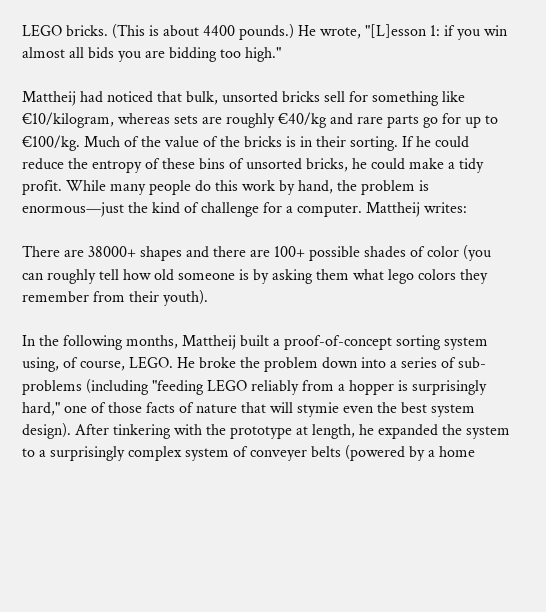LEGO bricks. (This is about 4400 pounds.) He wrote, "[L]esson 1: if you win almost all bids you are bidding too high."

Mattheij had noticed that bulk, unsorted bricks sell for something like €10/kilogram, whereas sets are roughly €40/kg and rare parts go for up to €100/kg. Much of the value of the bricks is in their sorting. If he could reduce the entropy of these bins of unsorted bricks, he could make a tidy profit. While many people do this work by hand, the problem is enormous—just the kind of challenge for a computer. Mattheij writes:

There are 38000+ shapes and there are 100+ possible shades of color (you can roughly tell how old someone is by asking them what lego colors they remember from their youth).

In the following months, Mattheij built a proof-of-concept sorting system using, of course, LEGO. He broke the problem down into a series of sub-problems (including "feeding LEGO reliably from a hopper is surprisingly hard," one of those facts of nature that will stymie even the best system design). After tinkering with the prototype at length, he expanded the system to a surprisingly complex system of conveyer belts (powered by a home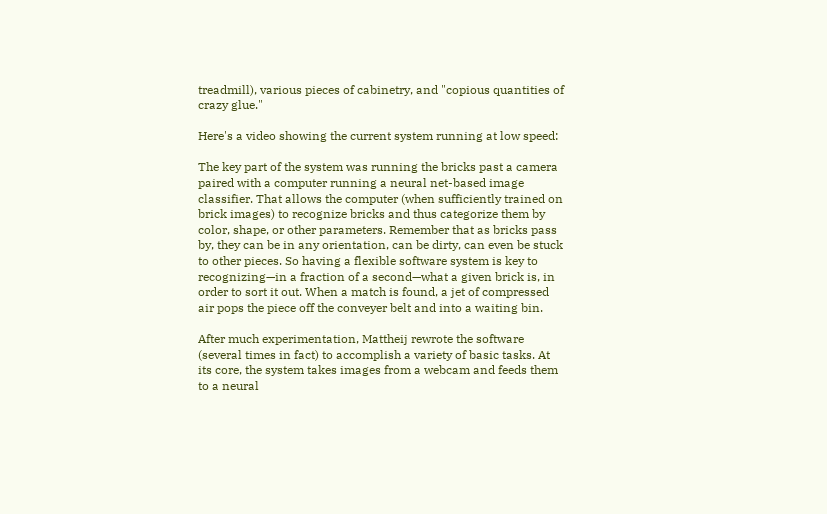treadmill), various pieces of cabinetry, and "copious quantities of crazy glue."

Here's a video showing the current system running at low speed:

The key part of the system was running the bricks past a camera paired with a computer running a neural net-based image classifier. That allows the computer (when sufficiently trained on brick images) to recognize bricks and thus categorize them by color, shape, or other parameters. Remember that as bricks pass by, they can be in any orientation, can be dirty, can even be stuck to other pieces. So having a flexible software system is key to recognizing—in a fraction of a second—what a given brick is, in order to sort it out. When a match is found, a jet of compressed air pops the piece off the conveyer belt and into a waiting bin.

After much experimentation, Mattheij rewrote the software (several times in fact) to accomplish a variety of basic tasks. At its core, the system takes images from a webcam and feeds them to a neural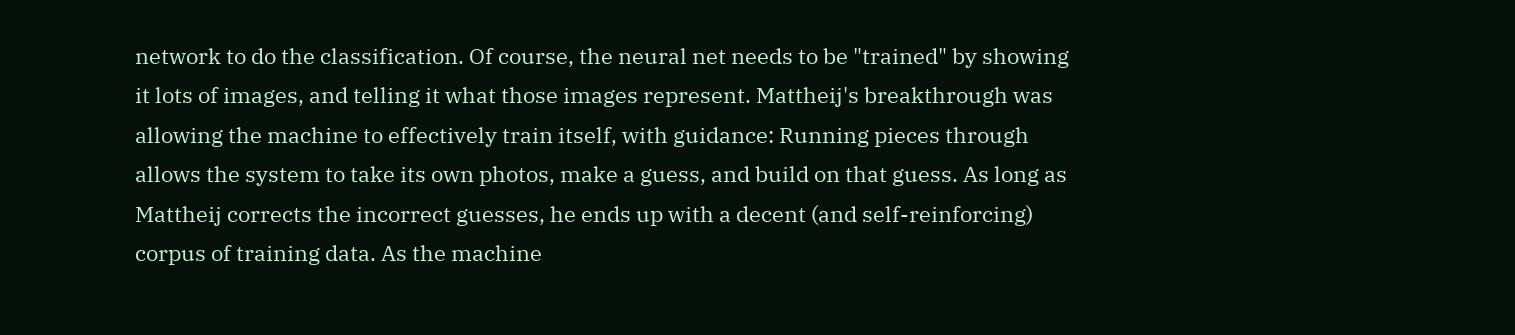network to do the classification. Of course, the neural net needs to be "trained" by showing it lots of images, and telling it what those images represent. Mattheij's breakthrough was allowing the machine to effectively train itself, with guidance: Running pieces through allows the system to take its own photos, make a guess, and build on that guess. As long as Mattheij corrects the incorrect guesses, he ends up with a decent (and self-reinforcing) corpus of training data. As the machine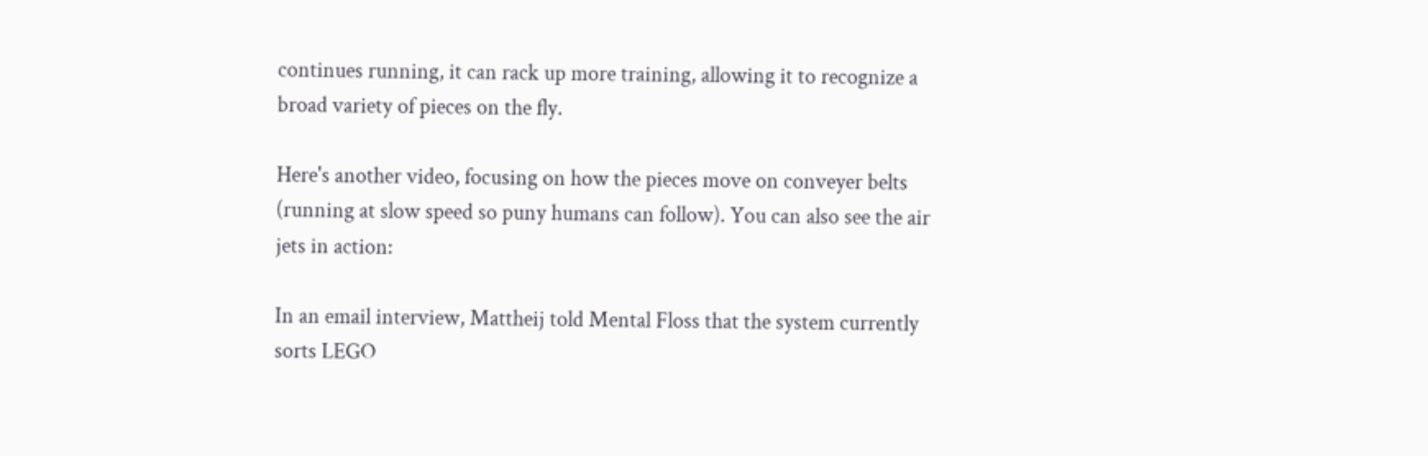continues running, it can rack up more training, allowing it to recognize a broad variety of pieces on the fly.

Here's another video, focusing on how the pieces move on conveyer belts (running at slow speed so puny humans can follow). You can also see the air jets in action:

In an email interview, Mattheij told Mental Floss that the system currently sorts LEGO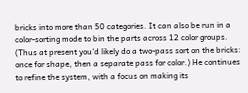bricks into more than 50 categories. It can also be run in a color-sorting mode to bin the parts across 12 color groups. (Thus at present you'd likely do a two-pass sort on the bricks: once for shape, then a separate pass for color.) He continues to refine the system, with a focus on making its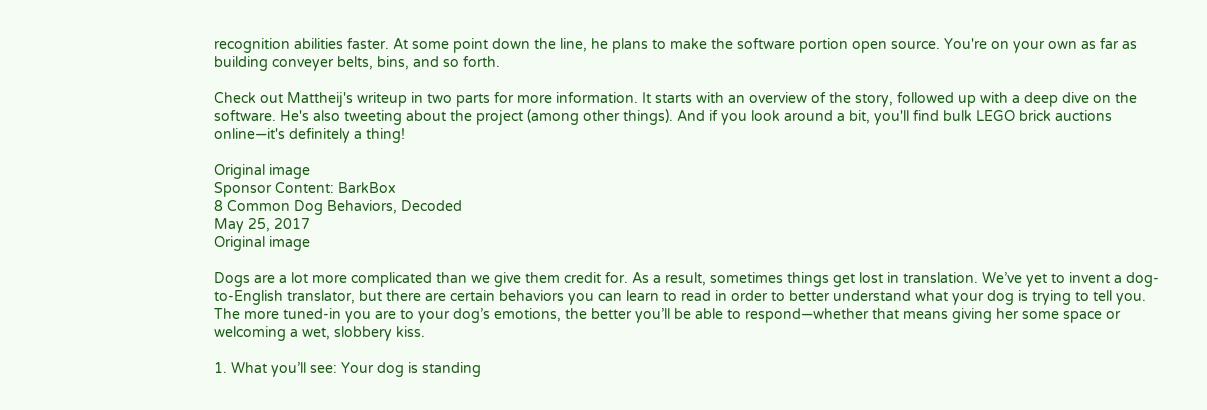recognition abilities faster. At some point down the line, he plans to make the software portion open source. You're on your own as far as building conveyer belts, bins, and so forth.

Check out Mattheij's writeup in two parts for more information. It starts with an overview of the story, followed up with a deep dive on the software. He's also tweeting about the project (among other things). And if you look around a bit, you'll find bulk LEGO brick auctions online—it's definitely a thing!

Original image
Sponsor Content: BarkBox
8 Common Dog Behaviors, Decoded
May 25, 2017
Original image

Dogs are a lot more complicated than we give them credit for. As a result, sometimes things get lost in translation. We’ve yet to invent a dog-to-English translator, but there are certain behaviors you can learn to read in order to better understand what your dog is trying to tell you. The more tuned-in you are to your dog’s emotions, the better you’ll be able to respond—whether that means giving her some space or welcoming a wet, slobbery kiss.

1. What you’ll see: Your dog is standing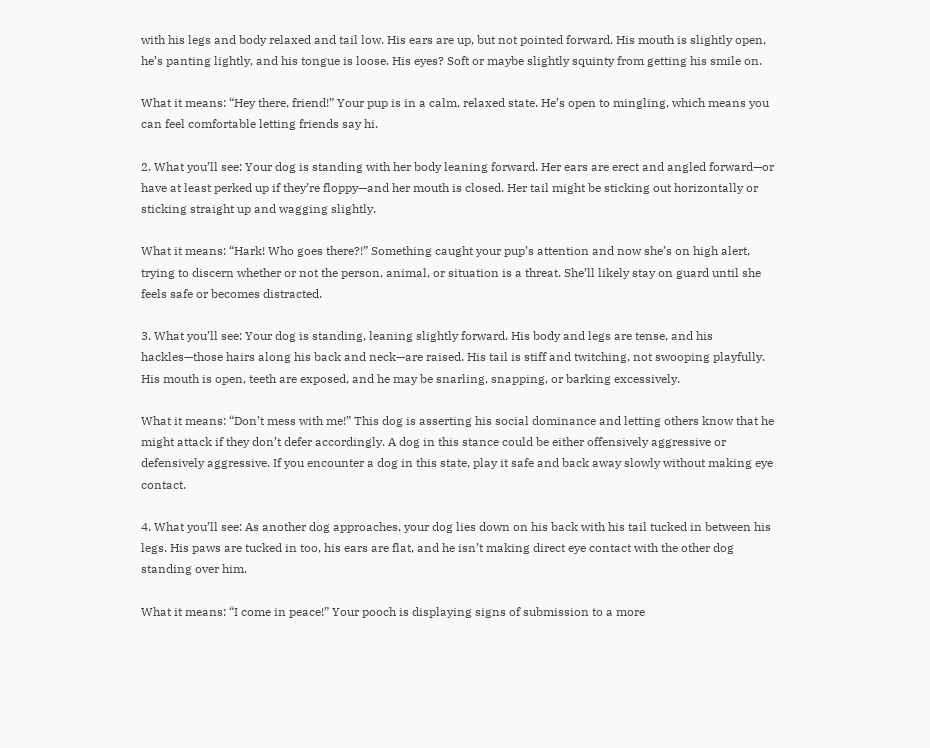with his legs and body relaxed and tail low. His ears are up, but not pointed forward. His mouth is slightly open, he’s panting lightly, and his tongue is loose. His eyes? Soft or maybe slightly squinty from getting his smile on.

What it means: “Hey there, friend!” Your pup is in a calm, relaxed state. He’s open to mingling, which means you can feel comfortable letting friends say hi.

2. What you’ll see: Your dog is standing with her body leaning forward. Her ears are erect and angled forward—or have at least perked up if they’re floppy—and her mouth is closed. Her tail might be sticking out horizontally or sticking straight up and wagging slightly.

What it means: “Hark! Who goes there?!” Something caught your pup’s attention and now she’s on high alert, trying to discern whether or not the person, animal, or situation is a threat. She’ll likely stay on guard until she feels safe or becomes distracted.

3. What you’ll see: Your dog is standing, leaning slightly forward. His body and legs are tense, and his hackles—those hairs along his back and neck—are raised. His tail is stiff and twitching, not swooping playfully. His mouth is open, teeth are exposed, and he may be snarling, snapping, or barking excessively.

What it means: “Don’t mess with me!” This dog is asserting his social dominance and letting others know that he might attack if they don’t defer accordingly. A dog in this stance could be either offensively aggressive or defensively aggressive. If you encounter a dog in this state, play it safe and back away slowly without making eye contact.

4. What you’ll see: As another dog approaches, your dog lies down on his back with his tail tucked in between his legs. His paws are tucked in too, his ears are flat, and he isn’t making direct eye contact with the other dog standing over him.

What it means: “I come in peace!” Your pooch is displaying signs of submission to a more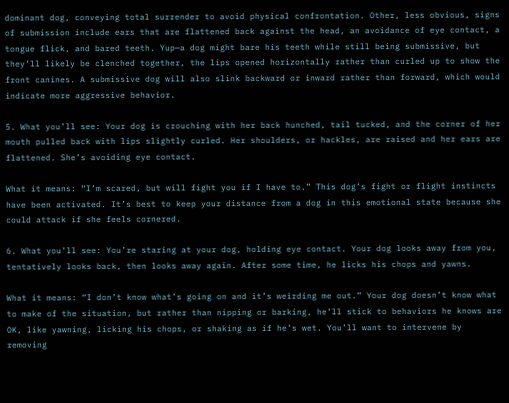dominant dog, conveying total surrender to avoid physical confrontation. Other, less obvious, signs of submission include ears that are flattened back against the head, an avoidance of eye contact, a tongue flick, and bared teeth. Yup—a dog might bare his teeth while still being submissive, but they’ll likely be clenched together, the lips opened horizontally rather than curled up to show the front canines. A submissive dog will also slink backward or inward rather than forward, which would indicate more aggressive behavior.

5. What you’ll see: Your dog is crouching with her back hunched, tail tucked, and the corner of her mouth pulled back with lips slightly curled. Her shoulders, or hackles, are raised and her ears are flattened. She’s avoiding eye contact.

What it means: “I’m scared, but will fight you if I have to.” This dog’s fight or flight instincts have been activated. It’s best to keep your distance from a dog in this emotional state because she could attack if she feels cornered.

6. What you’ll see: You’re staring at your dog, holding eye contact. Your dog looks away from you, tentatively looks back, then looks away again. After some time, he licks his chops and yawns.

What it means: “I don’t know what’s going on and it’s weirding me out.” Your dog doesn’t know what to make of the situation, but rather than nipping or barking, he’ll stick to behaviors he knows are OK, like yawning, licking his chops, or shaking as if he’s wet. You’ll want to intervene by removing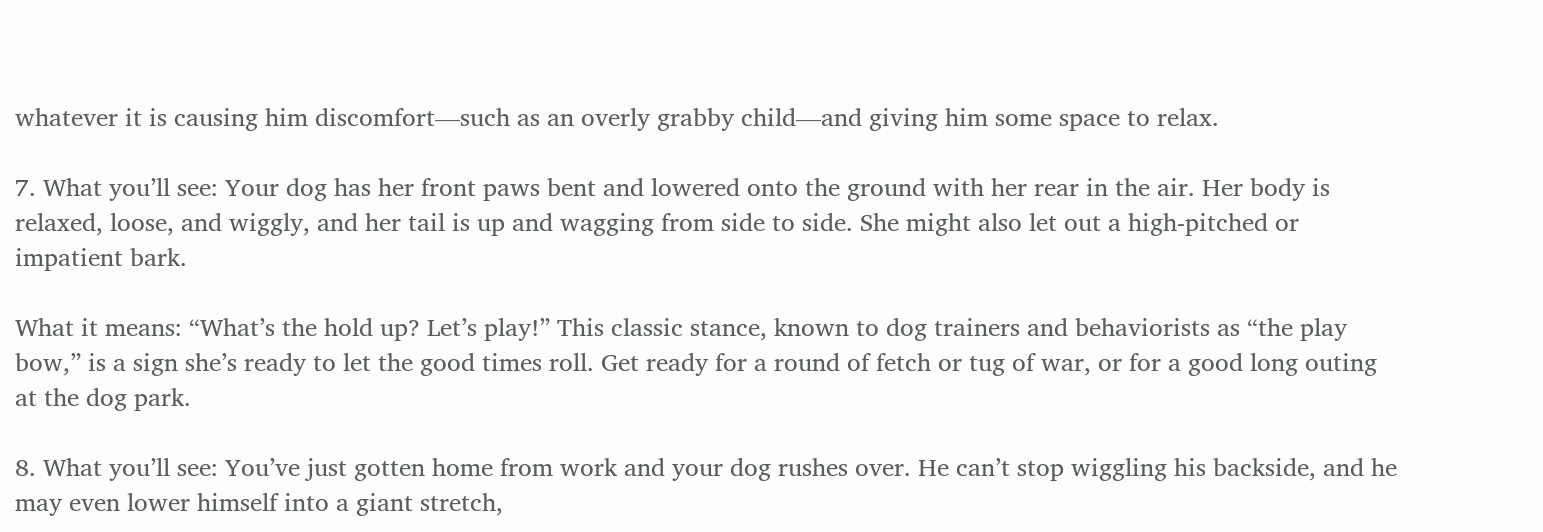whatever it is causing him discomfort—such as an overly grabby child—and giving him some space to relax.

7. What you’ll see: Your dog has her front paws bent and lowered onto the ground with her rear in the air. Her body is relaxed, loose, and wiggly, and her tail is up and wagging from side to side. She might also let out a high-pitched or impatient bark.

What it means: “What’s the hold up? Let’s play!” This classic stance, known to dog trainers and behaviorists as “the play bow,” is a sign she’s ready to let the good times roll. Get ready for a round of fetch or tug of war, or for a good long outing at the dog park.

8. What you’ll see: You’ve just gotten home from work and your dog rushes over. He can’t stop wiggling his backside, and he may even lower himself into a giant stretch,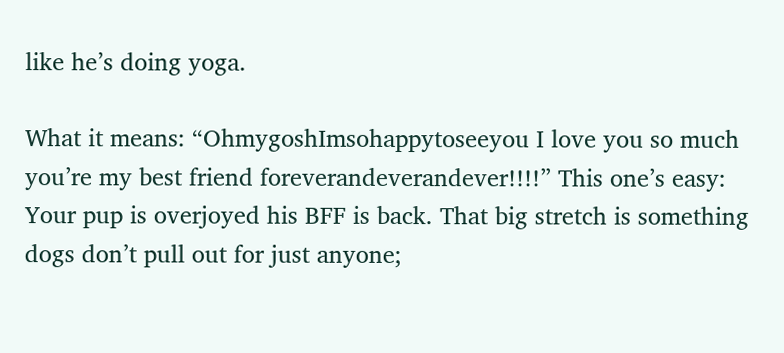like he’s doing yoga.

What it means: “OhmygoshImsohappytoseeyou I love you so much you’re my best friend foreverandeverandever!!!!” This one’s easy: Your pup is overjoyed his BFF is back. That big stretch is something dogs don’t pull out for just anyone;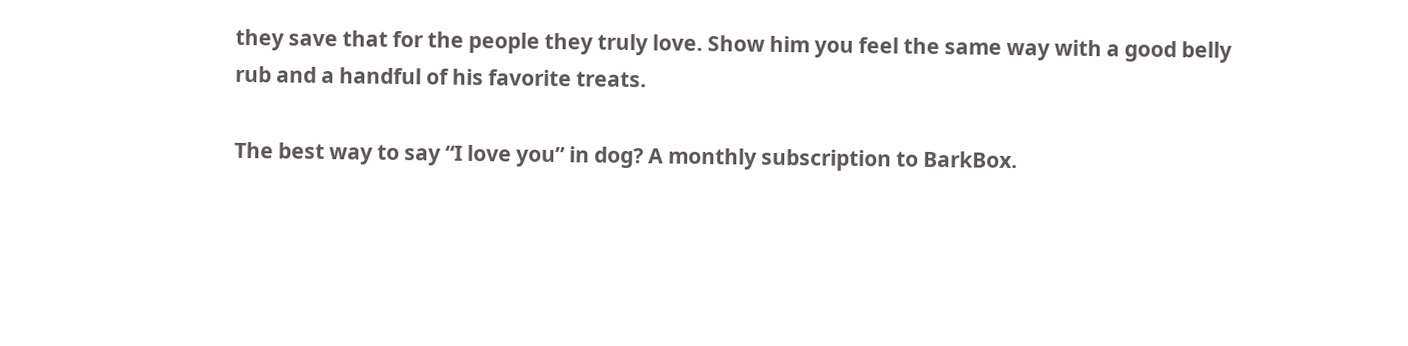they save that for the people they truly love. Show him you feel the same way with a good belly rub and a handful of his favorite treats.

The best way to say “I love you” in dog? A monthly subscription to BarkBox.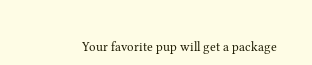Your favorite pup will get a package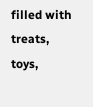filled with treats, toys,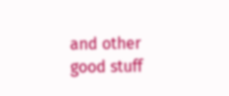and other good stuff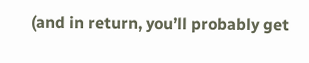(and in return, you’ll probably get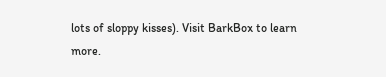lots of sloppy kisses). Visit BarkBox to learn more.